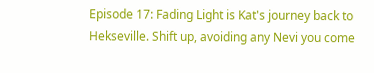Episode 17: Fading Light is Kat's journey back to Hekseville. Shift up, avoiding any Nevi you come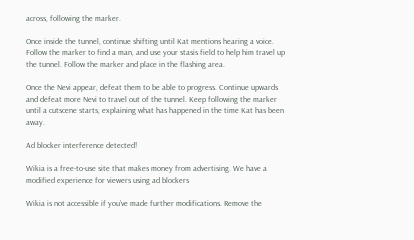across, following the marker.

Once inside the tunnel, continue shifting until Kat mentions hearing a voice. Follow the marker to find a man, and use your stasis field to help him travel up the tunnel. Follow the marker and place in the flashing area.

Once the Nevi appear, defeat them to be able to progress. Continue upwards and defeat more Nevi to travel out of the tunnel. Keep following the marker until a cutscene starts, explaining what has happened in the time Kat has been away.

Ad blocker interference detected!

Wikia is a free-to-use site that makes money from advertising. We have a modified experience for viewers using ad blockers

Wikia is not accessible if you’ve made further modifications. Remove the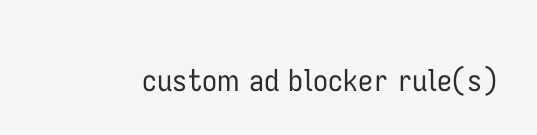custom ad blocker rule(s)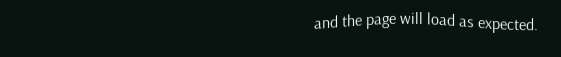and the page will load as expected.